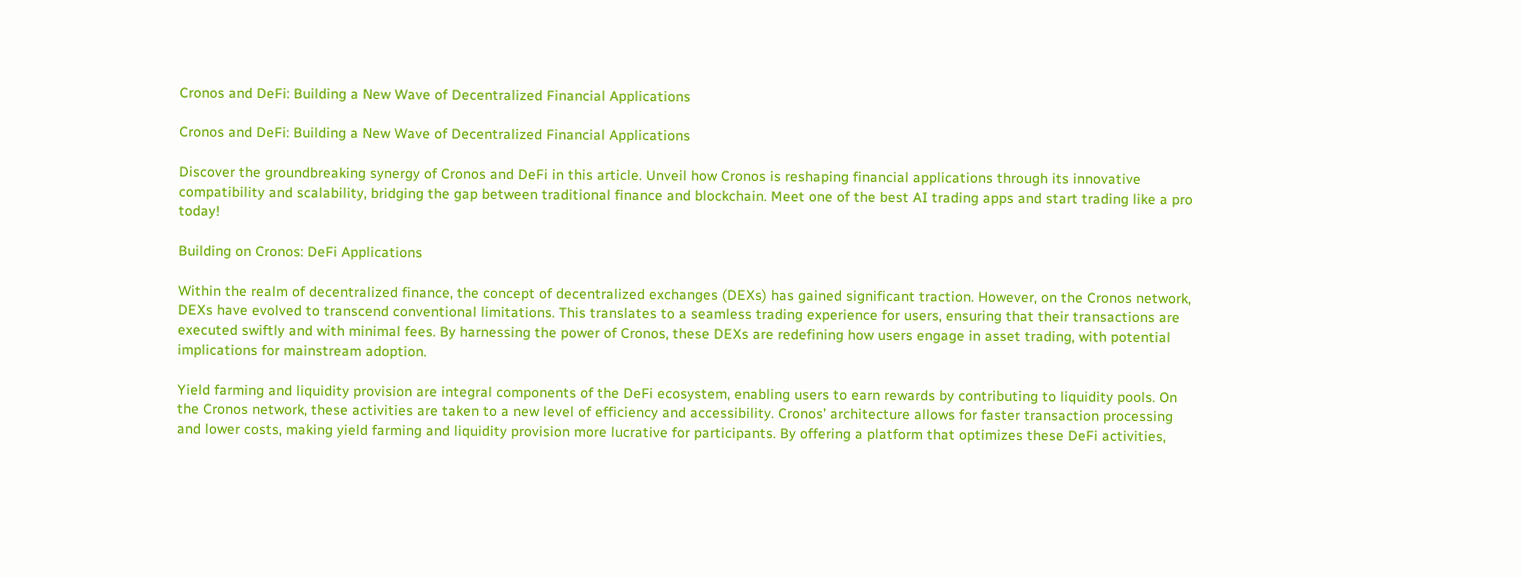Cronos and DeFi: Building a New Wave of Decentralized Financial Applications

Cronos and DeFi: Building a New Wave of Decentralized Financial Applications

Discover the groundbreaking synergy of Cronos and DeFi in this article. Unveil how Cronos is reshaping financial applications through its innovative compatibility and scalability, bridging the gap between traditional finance and blockchain. Meet one of the best AI trading apps and start trading like a pro today!

Building on Cronos: DeFi Applications

Within the realm of decentralized finance, the concept of decentralized exchanges (DEXs) has gained significant traction. However, on the Cronos network, DEXs have evolved to transcend conventional limitations. This translates to a seamless trading experience for users, ensuring that their transactions are executed swiftly and with minimal fees. By harnessing the power of Cronos, these DEXs are redefining how users engage in asset trading, with potential implications for mainstream adoption.

Yield farming and liquidity provision are integral components of the DeFi ecosystem, enabling users to earn rewards by contributing to liquidity pools. On the Cronos network, these activities are taken to a new level of efficiency and accessibility. Cronos’ architecture allows for faster transaction processing and lower costs, making yield farming and liquidity provision more lucrative for participants. By offering a platform that optimizes these DeFi activities,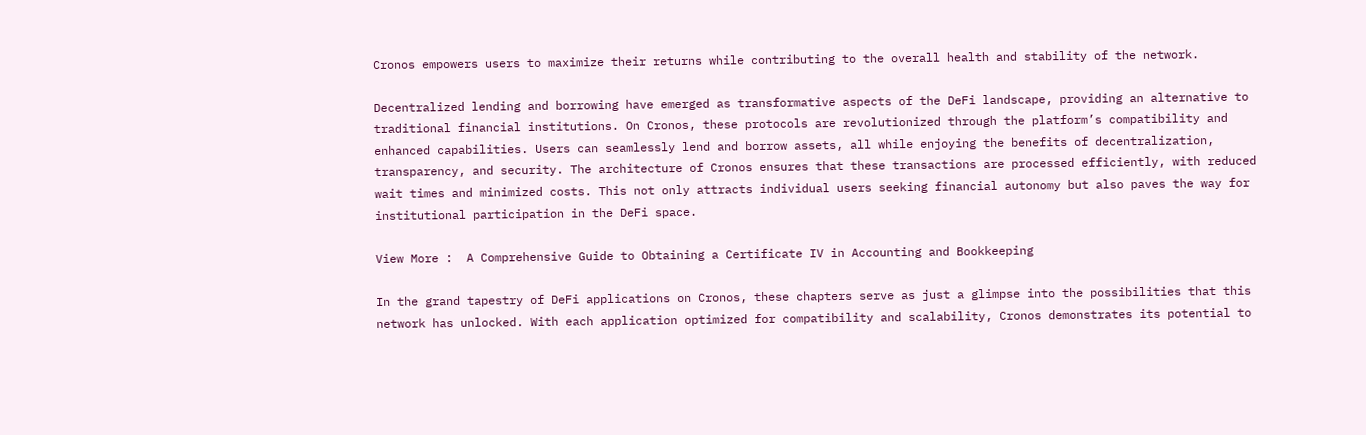Cronos empowers users to maximize their returns while contributing to the overall health and stability of the network.

Decentralized lending and borrowing have emerged as transformative aspects of the DeFi landscape, providing an alternative to traditional financial institutions. On Cronos, these protocols are revolutionized through the platform’s compatibility and enhanced capabilities. Users can seamlessly lend and borrow assets, all while enjoying the benefits of decentralization, transparency, and security. The architecture of Cronos ensures that these transactions are processed efficiently, with reduced wait times and minimized costs. This not only attracts individual users seeking financial autonomy but also paves the way for institutional participation in the DeFi space.

View More :  A Comprehensive Guide to Obtaining a Certificate IV in Accounting and Bookkeeping

In the grand tapestry of DeFi applications on Cronos, these chapters serve as just a glimpse into the possibilities that this network has unlocked. With each application optimized for compatibility and scalability, Cronos demonstrates its potential to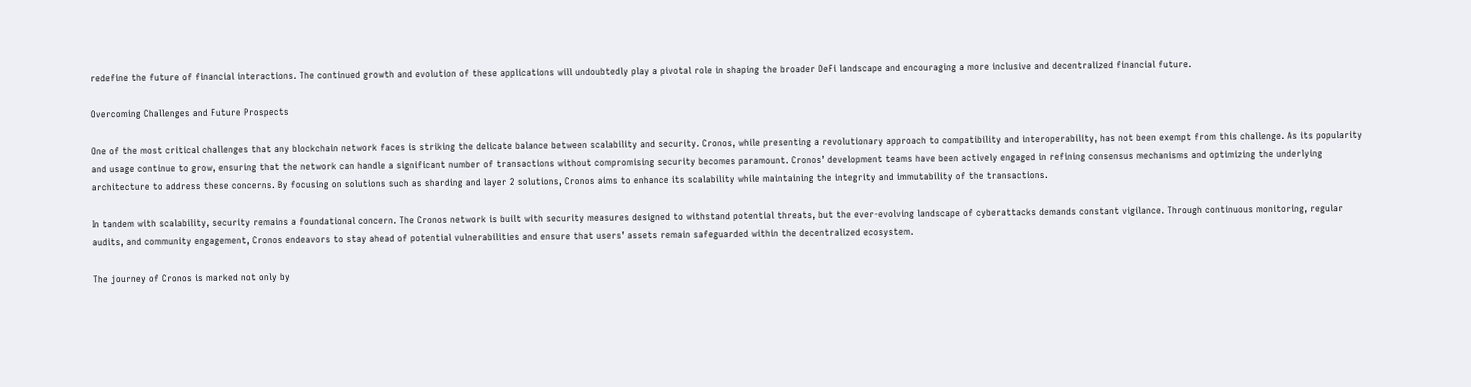redefine the future of financial interactions. The continued growth and evolution of these applications will undoubtedly play a pivotal role in shaping the broader DeFi landscape and encouraging a more inclusive and decentralized financial future.

Overcoming Challenges and Future Prospects

One of the most critical challenges that any blockchain network faces is striking the delicate balance between scalability and security. Cronos, while presenting a revolutionary approach to compatibility and interoperability, has not been exempt from this challenge. As its popularity and usage continue to grow, ensuring that the network can handle a significant number of transactions without compromising security becomes paramount. Cronos’ development teams have been actively engaged in refining consensus mechanisms and optimizing the underlying architecture to address these concerns. By focusing on solutions such as sharding and layer 2 solutions, Cronos aims to enhance its scalability while maintaining the integrity and immutability of the transactions.

In tandem with scalability, security remains a foundational concern. The Cronos network is built with security measures designed to withstand potential threats, but the ever-evolving landscape of cyberattacks demands constant vigilance. Through continuous monitoring, regular audits, and community engagement, Cronos endeavors to stay ahead of potential vulnerabilities and ensure that users’ assets remain safeguarded within the decentralized ecosystem.

The journey of Cronos is marked not only by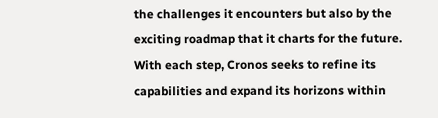the challenges it encounters but also by the exciting roadmap that it charts for the future. With each step, Cronos seeks to refine its capabilities and expand its horizons within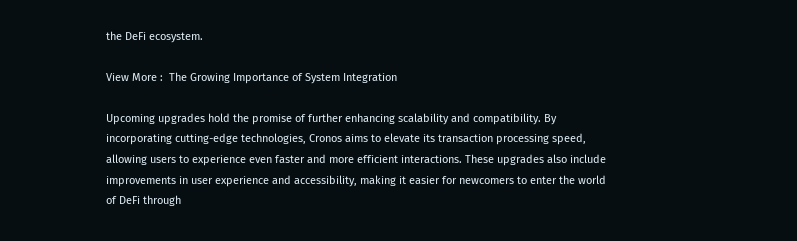the DeFi ecosystem.

View More :  The Growing Importance of System Integration

Upcoming upgrades hold the promise of further enhancing scalability and compatibility. By incorporating cutting-edge technologies, Cronos aims to elevate its transaction processing speed, allowing users to experience even faster and more efficient interactions. These upgrades also include improvements in user experience and accessibility, making it easier for newcomers to enter the world of DeFi through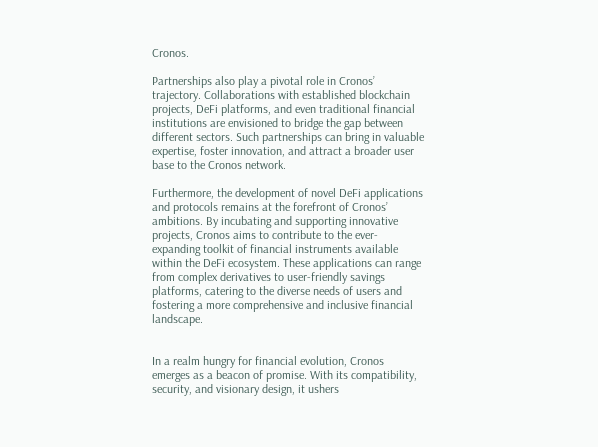Cronos.

Partnerships also play a pivotal role in Cronos’ trajectory. Collaborations with established blockchain projects, DeFi platforms, and even traditional financial institutions are envisioned to bridge the gap between different sectors. Such partnerships can bring in valuable expertise, foster innovation, and attract a broader user base to the Cronos network.

Furthermore, the development of novel DeFi applications and protocols remains at the forefront of Cronos’ ambitions. By incubating and supporting innovative projects, Cronos aims to contribute to the ever-expanding toolkit of financial instruments available within the DeFi ecosystem. These applications can range from complex derivatives to user-friendly savings platforms, catering to the diverse needs of users and fostering a more comprehensive and inclusive financial landscape.


In a realm hungry for financial evolution, Cronos emerges as a beacon of promise. With its compatibility, security, and visionary design, it ushers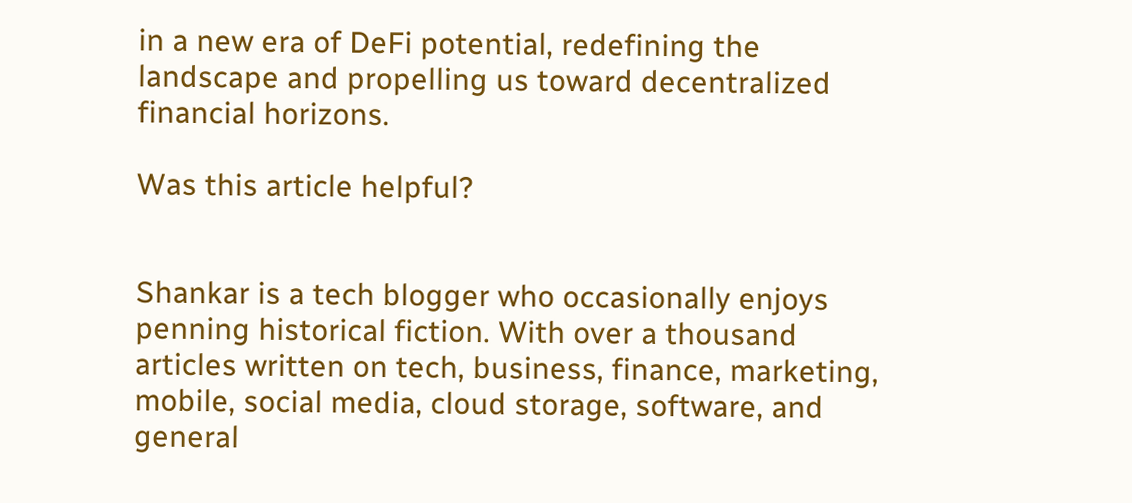in a new era of DeFi potential, redefining the landscape and propelling us toward decentralized financial horizons.

Was this article helpful?


Shankar is a tech blogger who occasionally enjoys penning historical fiction. With over a thousand articles written on tech, business, finance, marketing, mobile, social media, cloud storage, software, and general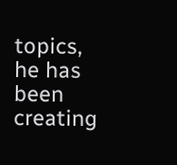topics, he has been creating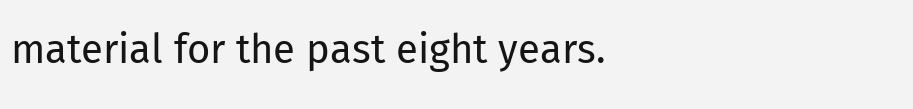material for the past eight years.